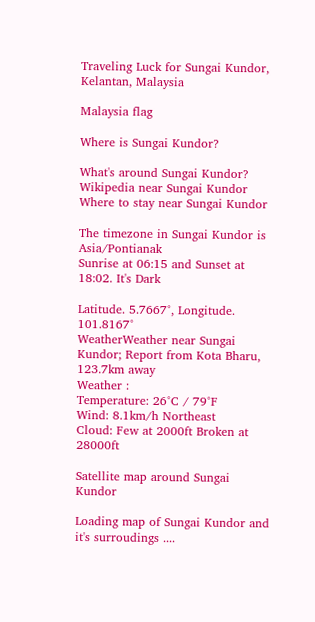Traveling Luck for Sungai Kundor, Kelantan, Malaysia

Malaysia flag

Where is Sungai Kundor?

What's around Sungai Kundor?
Wikipedia near Sungai Kundor
Where to stay near Sungai Kundor

The timezone in Sungai Kundor is Asia/Pontianak
Sunrise at 06:15 and Sunset at 18:02. It's Dark

Latitude. 5.7667°, Longitude. 101.8167°
WeatherWeather near Sungai Kundor; Report from Kota Bharu, 123.7km away
Weather :
Temperature: 26°C / 79°F
Wind: 8.1km/h Northeast
Cloud: Few at 2000ft Broken at 28000ft

Satellite map around Sungai Kundor

Loading map of Sungai Kundor and it's surroudings ....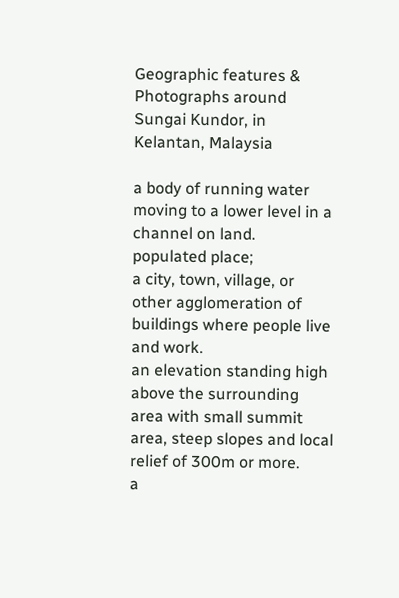Geographic features & Photographs around Sungai Kundor, in Kelantan, Malaysia

a body of running water moving to a lower level in a channel on land.
populated place;
a city, town, village, or other agglomeration of buildings where people live and work.
an elevation standing high above the surrounding area with small summit area, steep slopes and local relief of 300m or more.
a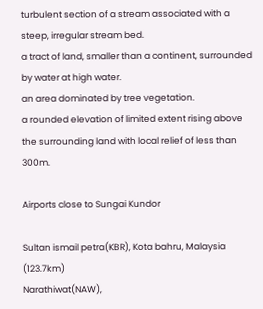turbulent section of a stream associated with a steep, irregular stream bed.
a tract of land, smaller than a continent, surrounded by water at high water.
an area dominated by tree vegetation.
a rounded elevation of limited extent rising above the surrounding land with local relief of less than 300m.

Airports close to Sungai Kundor

Sultan ismail petra(KBR), Kota bahru, Malaysia (123.7km)
Narathiwat(NAW),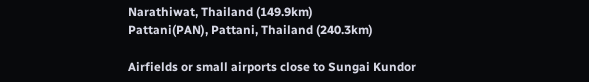Narathiwat, Thailand (149.9km)
Pattani(PAN), Pattani, Thailand (240.3km)

Airfields or small airports close to Sungai Kundor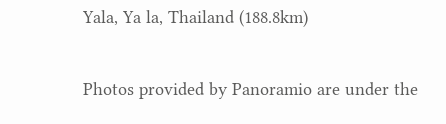Yala, Ya la, Thailand (188.8km)

Photos provided by Panoramio are under the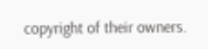copyright of their owners.